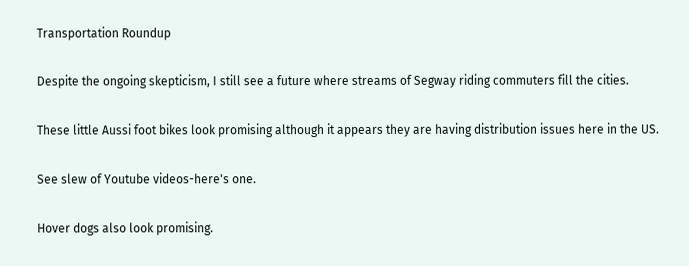Transportation Roundup

Despite the ongoing skepticism, I still see a future where streams of Segway riding commuters fill the cities.

These little Aussi foot bikes look promising although it appears they are having distribution issues here in the US.

See slew of Youtube videos-here's one.

Hover dogs also look promising.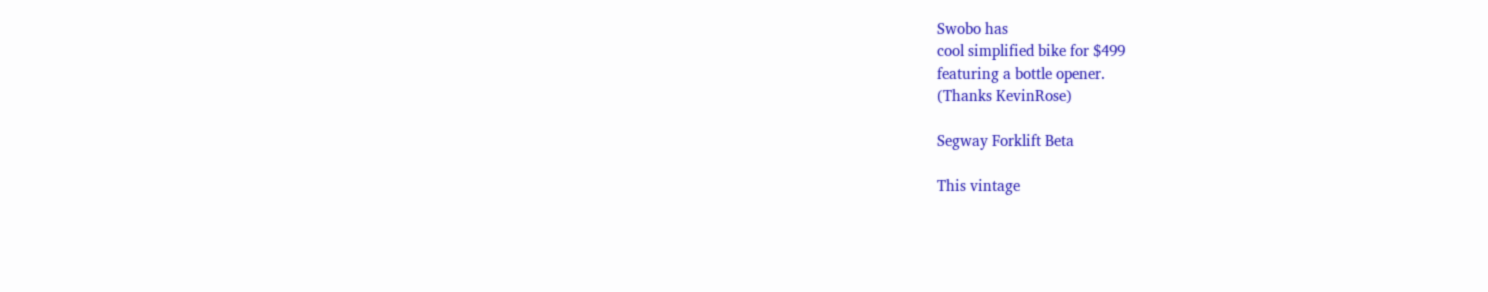Swobo has
cool simplified bike for $499
featuring a bottle opener.
(Thanks KevinRose)

Segway Forklift Beta

This vintage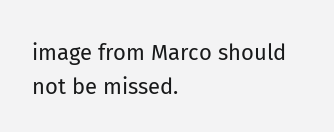image from Marco should not be missed.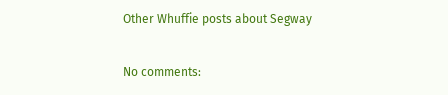Other Whuffie posts about Segway

No comments: